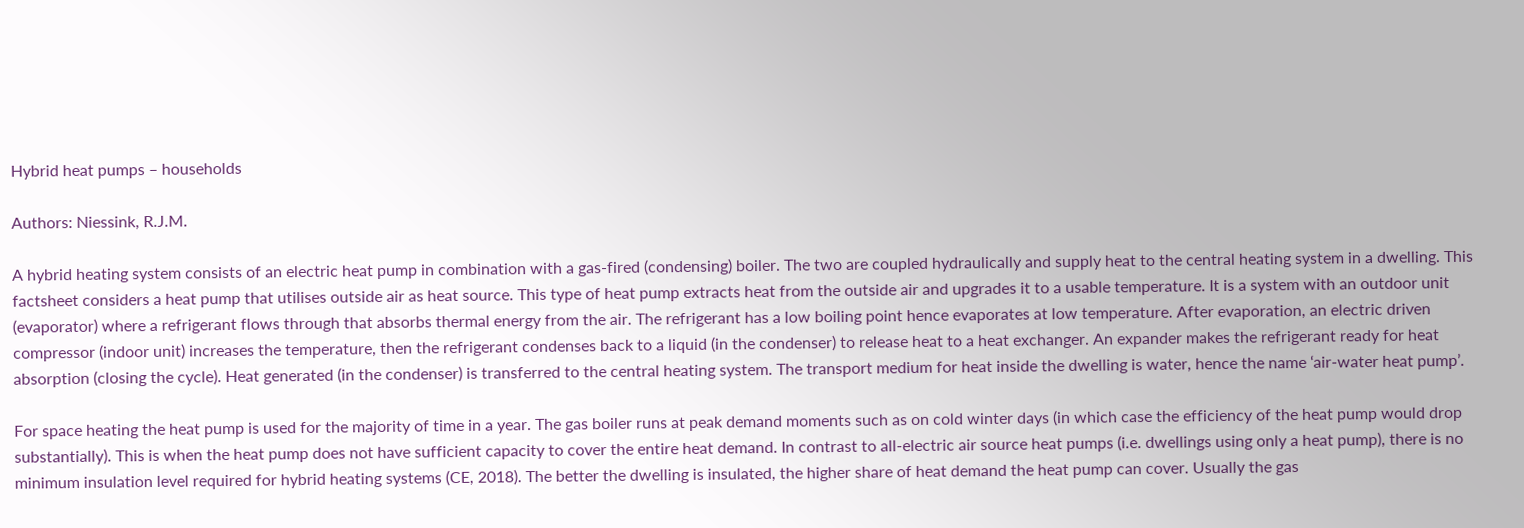Hybrid heat pumps – households

Authors: Niessink, R.J.M.

A hybrid heating system consists of an electric heat pump in combination with a gas-fired (condensing) boiler. The two are coupled hydraulically and supply heat to the central heating system in a dwelling. This factsheet considers a heat pump that utilises outside air as heat source. This type of heat pump extracts heat from the outside air and upgrades it to a usable temperature. It is a system with an outdoor unit (evaporator) where a refrigerant flows through that absorbs thermal energy from the air. The refrigerant has a low boiling point hence evaporates at low temperature. After evaporation, an electric driven compressor (indoor unit) increases the temperature, then the refrigerant condenses back to a liquid (in the condenser) to release heat to a heat exchanger. An expander makes the refrigerant ready for heat absorption (closing the cycle). Heat generated (in the condenser) is transferred to the central heating system. The transport medium for heat inside the dwelling is water, hence the name ‘air-water heat pump’.

For space heating the heat pump is used for the majority of time in a year. The gas boiler runs at peak demand moments such as on cold winter days (in which case the efficiency of the heat pump would drop substantially). This is when the heat pump does not have sufficient capacity to cover the entire heat demand. In contrast to all-electric air source heat pumps (i.e. dwellings using only a heat pump), there is no minimum insulation level required for hybrid heating systems (CE, 2018). The better the dwelling is insulated, the higher share of heat demand the heat pump can cover. Usually the gas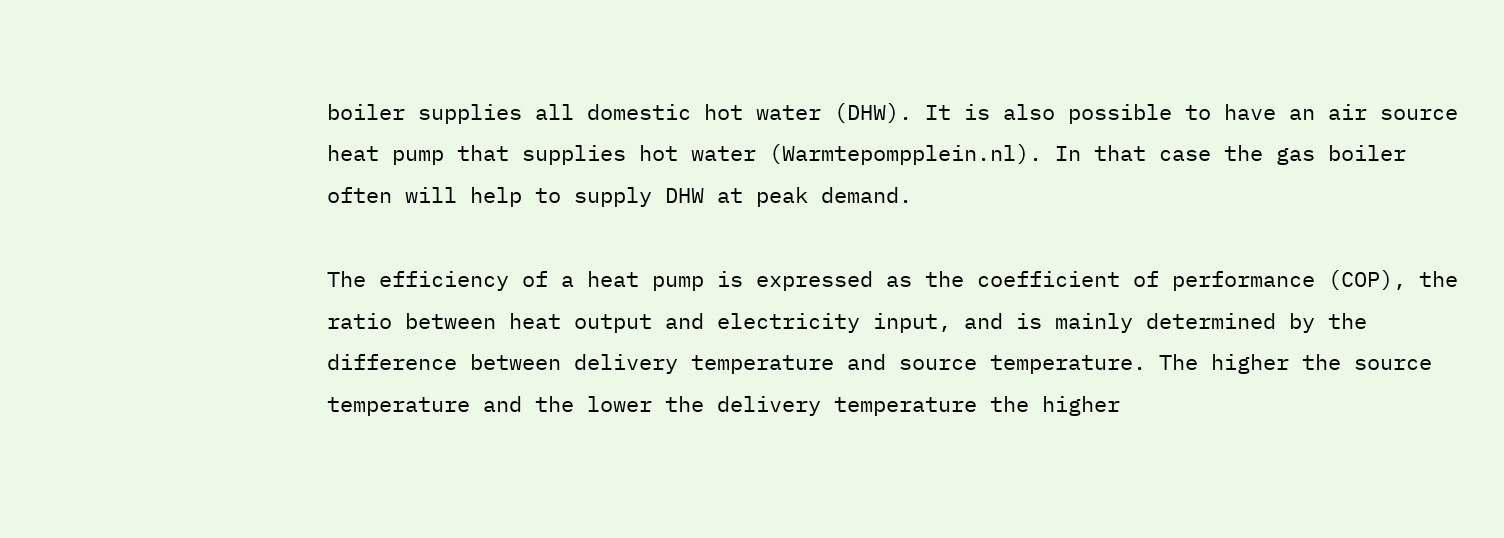boiler supplies all domestic hot water (DHW). It is also possible to have an air source heat pump that supplies hot water (Warmtepompplein.nl). In that case the gas boiler often will help to supply DHW at peak demand.

The efficiency of a heat pump is expressed as the coefficient of performance (COP), the ratio between heat output and electricity input, and is mainly determined by the difference between delivery temperature and source temperature. The higher the source temperature and the lower the delivery temperature the higher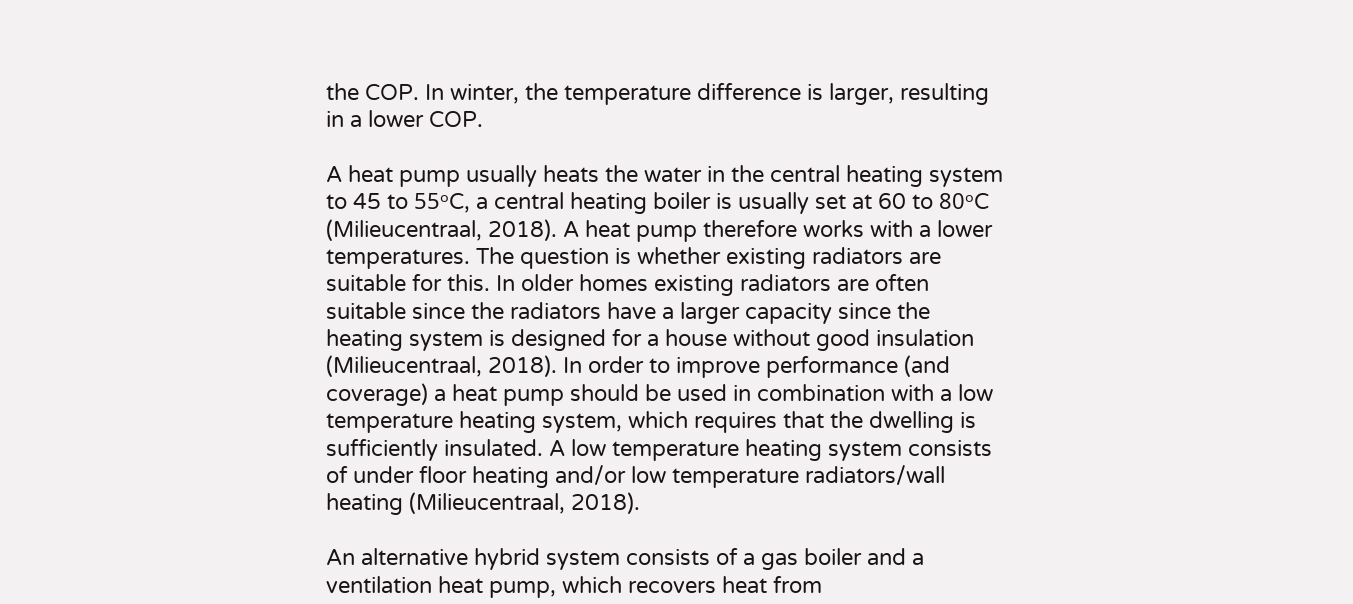the COP. In winter, the temperature difference is larger, resulting in a lower COP.

A heat pump usually heats the water in the central heating system to 45 to 55ᵒC, a central heating boiler is usually set at 60 to 80ᵒC (Milieucentraal, 2018). A heat pump therefore works with a lower temperatures. The question is whether existing radiators are suitable for this. In older homes existing radiators are often suitable since the radiators have a larger capacity since the heating system is designed for a house without good insulation (Milieucentraal, 2018). In order to improve performance (and coverage) a heat pump should be used in combination with a low temperature heating system, which requires that the dwelling is sufficiently insulated. A low temperature heating system consists of under floor heating and/or low temperature radiators/wall heating (Milieucentraal, 2018).

An alternative hybrid system consists of a gas boiler and a ventilation heat pump, which recovers heat from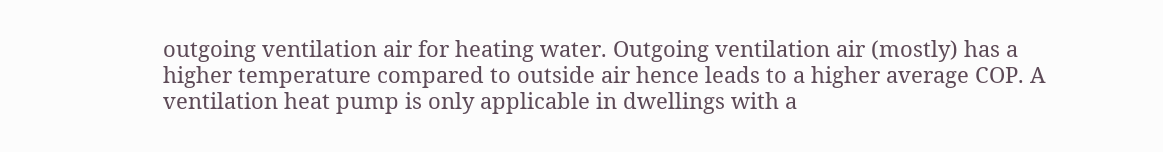outgoing ventilation air for heating water. Outgoing ventilation air (mostly) has a higher temperature compared to outside air hence leads to a higher average COP. A ventilation heat pump is only applicable in dwellings with a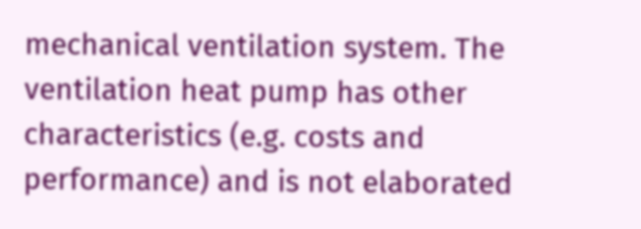mechanical ventilation system. The ventilation heat pump has other characteristics (e.g. costs and performance) and is not elaborated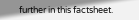further in this factsheet.